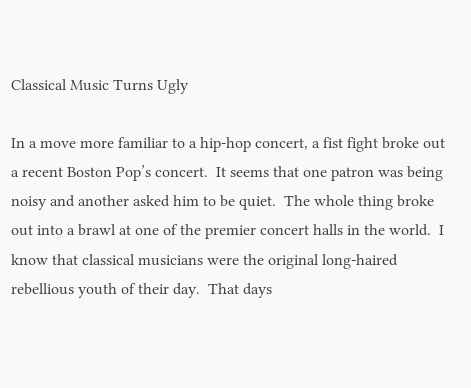Classical Music Turns Ugly

In a move more familiar to a hip-hop concert, a fist fight broke out a recent Boston Pop’s concert.  It seems that one patron was being noisy and another asked him to be quiet.  The whole thing broke out into a brawl at one of the premier concert halls in the world.  I know that classical musicians were the original long-haired rebellious youth of their day.  That days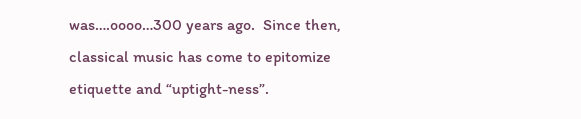was….oooo…300 years ago.  Since then, classical music has come to epitomize etiquette and “uptight-ness”.